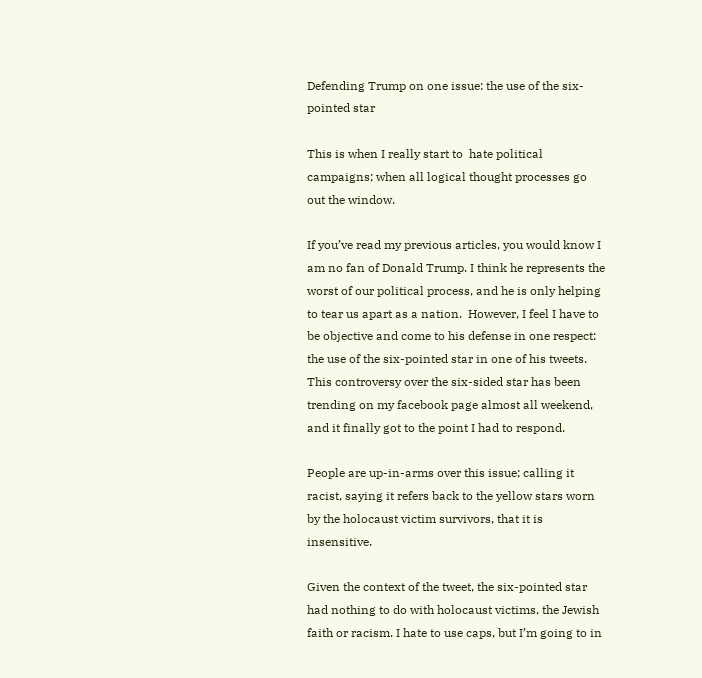Defending Trump on one issue: the use of the six-pointed star

This is when I really start to  hate political campaigns; when all logical thought processes go out the window.

If you’ve read my previous articles, you would know I am no fan of Donald Trump. I think he represents the worst of our political process, and he is only helping to tear us apart as a nation.  However, I feel I have to be objective and come to his defense in one respect: the use of the six-pointed star in one of his tweets. This controversy over the six-sided star has been trending on my facebook page almost all weekend, and it finally got to the point I had to respond.

People are up-in-arms over this issue; calling it racist, saying it refers back to the yellow stars worn by the holocaust victim survivors, that it is insensitive.

Given the context of the tweet, the six-pointed star had nothing to do with holocaust victims, the Jewish faith or racism. I hate to use caps, but I’m going to in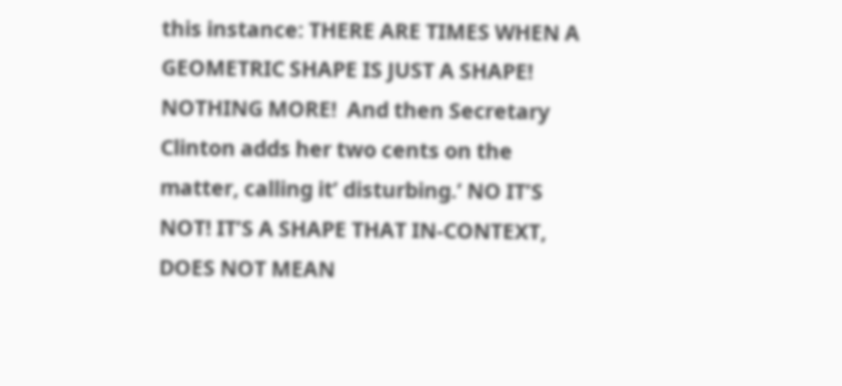this instance: THERE ARE TIMES WHEN A GEOMETRIC SHAPE IS JUST A SHAPE! NOTHING MORE!  And then Secretary Clinton adds her two cents on the matter, calling it’ disturbing.’ NO IT’S NOT! IT’S A SHAPE THAT IN-CONTEXT, DOES NOT MEAN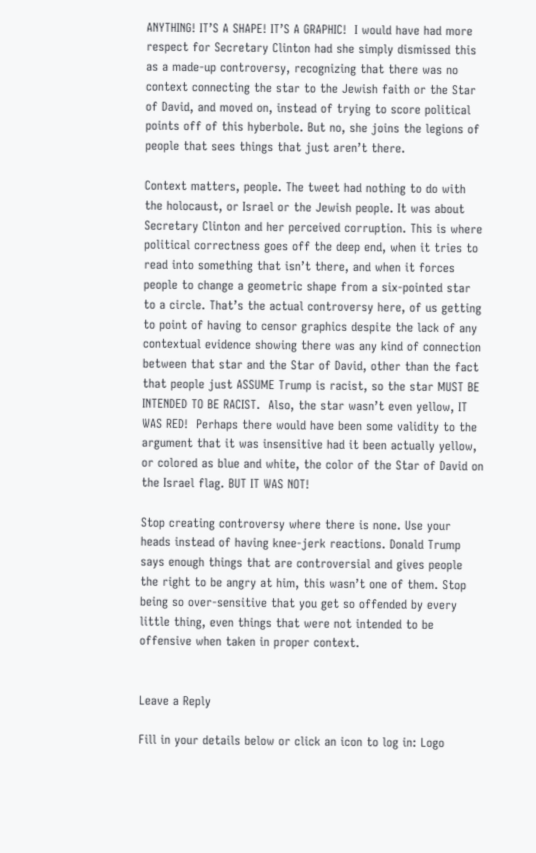ANYTHING! IT’S A SHAPE! IT’S A GRAPHIC!  I would have had more respect for Secretary Clinton had she simply dismissed this as a made-up controversy, recognizing that there was no context connecting the star to the Jewish faith or the Star of David, and moved on, instead of trying to score political points off of this hyberbole. But no, she joins the legions of people that sees things that just aren’t there.

Context matters, people. The tweet had nothing to do with the holocaust, or Israel or the Jewish people. It was about Secretary Clinton and her perceived corruption. This is where political correctness goes off the deep end, when it tries to read into something that isn’t there, and when it forces people to change a geometric shape from a six-pointed star to a circle. That’s the actual controversy here, of us getting to point of having to censor graphics despite the lack of any contextual evidence showing there was any kind of connection between that star and the Star of David, other than the fact that people just ASSUME Trump is racist, so the star MUST BE INTENDED TO BE RACIST.  Also, the star wasn’t even yellow, IT WAS RED!  Perhaps there would have been some validity to the argument that it was insensitive had it been actually yellow, or colored as blue and white, the color of the Star of David on the Israel flag. BUT IT WAS NOT!

Stop creating controversy where there is none. Use your heads instead of having knee-jerk reactions. Donald Trump says enough things that are controversial and gives people the right to be angry at him, this wasn’t one of them. Stop being so over-sensitive that you get so offended by every little thing, even things that were not intended to be offensive when taken in proper context.


Leave a Reply

Fill in your details below or click an icon to log in: Logo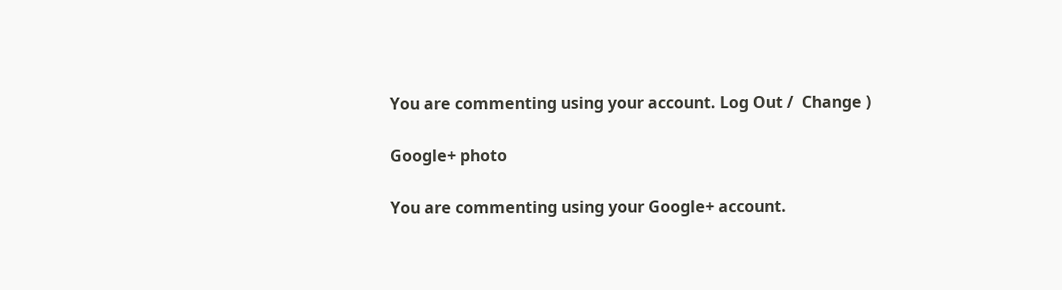You are commenting using your account. Log Out /  Change )

Google+ photo

You are commenting using your Google+ account.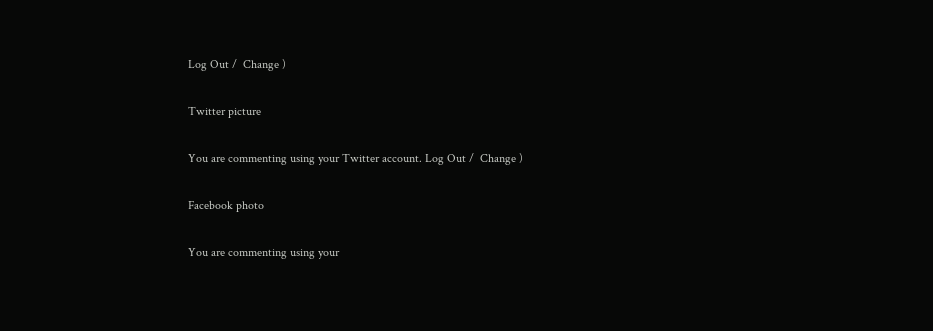Log Out /  Change )

Twitter picture

You are commenting using your Twitter account. Log Out /  Change )

Facebook photo

You are commenting using your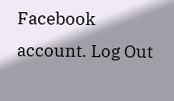Facebook account. Log Out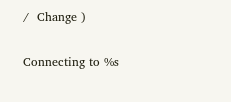/  Change )


Connecting to %s